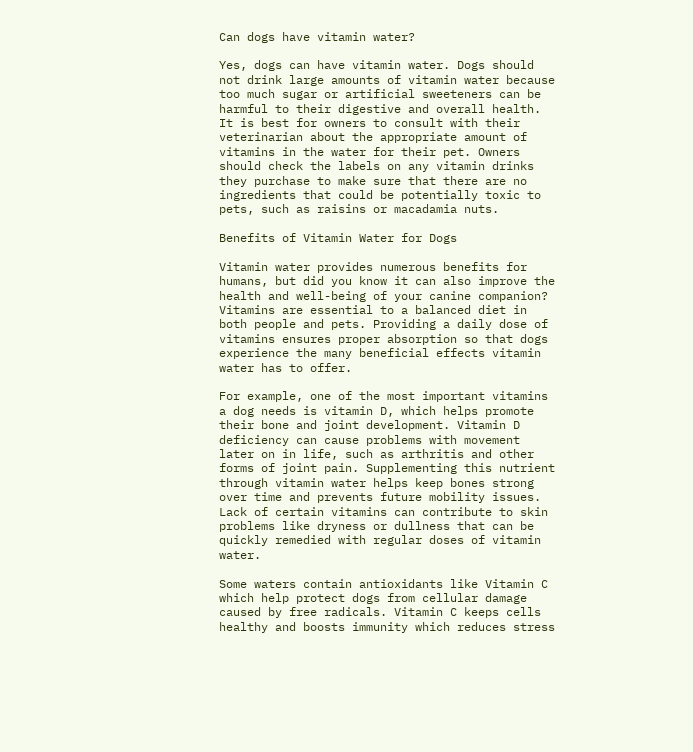Can dogs have vitamin water?

Yes, dogs can have vitamin water. Dogs should not drink large amounts of vitamin water because too much sugar or artificial sweeteners can be harmful to their digestive and overall health. It is best for owners to consult with their veterinarian about the appropriate amount of vitamins in the water for their pet. Owners should check the labels on any vitamin drinks they purchase to make sure that there are no ingredients that could be potentially toxic to pets, such as raisins or macadamia nuts.

Benefits of Vitamin Water for Dogs

Vitamin water provides numerous benefits for humans, but did you know it can also improve the health and well-being of your canine companion? Vitamins are essential to a balanced diet in both people and pets. Providing a daily dose of vitamins ensures proper absorption so that dogs experience the many beneficial effects vitamin water has to offer.

For example, one of the most important vitamins a dog needs is vitamin D, which helps promote their bone and joint development. Vitamin D deficiency can cause problems with movement later on in life, such as arthritis and other forms of joint pain. Supplementing this nutrient through vitamin water helps keep bones strong over time and prevents future mobility issues. Lack of certain vitamins can contribute to skin problems like dryness or dullness that can be quickly remedied with regular doses of vitamin water.

Some waters contain antioxidants like Vitamin C which help protect dogs from cellular damage caused by free radicals. Vitamin C keeps cells healthy and boosts immunity which reduces stress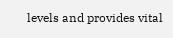levels and provides vital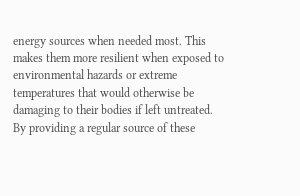energy sources when needed most. This makes them more resilient when exposed to environmental hazards or extreme temperatures that would otherwise be damaging to their bodies if left untreated. By providing a regular source of these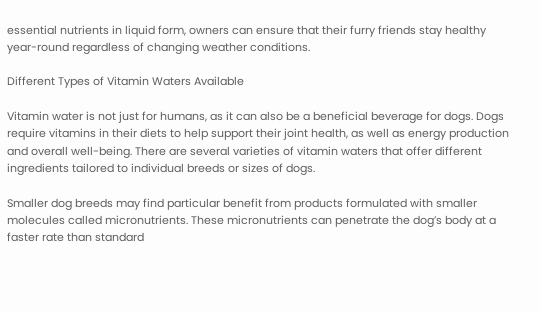essential nutrients in liquid form, owners can ensure that their furry friends stay healthy year-round regardless of changing weather conditions.

Different Types of Vitamin Waters Available

Vitamin water is not just for humans, as it can also be a beneficial beverage for dogs. Dogs require vitamins in their diets to help support their joint health, as well as energy production and overall well-being. There are several varieties of vitamin waters that offer different ingredients tailored to individual breeds or sizes of dogs.

Smaller dog breeds may find particular benefit from products formulated with smaller molecules called micronutrients. These micronutrients can penetrate the dog’s body at a faster rate than standard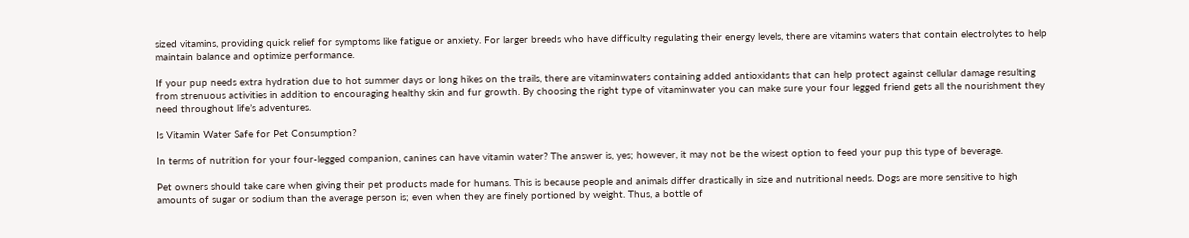sized vitamins, providing quick relief for symptoms like fatigue or anxiety. For larger breeds who have difficulty regulating their energy levels, there are vitamins waters that contain electrolytes to help maintain balance and optimize performance.

If your pup needs extra hydration due to hot summer days or long hikes on the trails, there are vitaminwaters containing added antioxidants that can help protect against cellular damage resulting from strenuous activities in addition to encouraging healthy skin and fur growth. By choosing the right type of vitaminwater you can make sure your four legged friend gets all the nourishment they need throughout life’s adventures.

Is Vitamin Water Safe for Pet Consumption?

In terms of nutrition for your four-legged companion, canines can have vitamin water? The answer is, yes; however, it may not be the wisest option to feed your pup this type of beverage.

Pet owners should take care when giving their pet products made for humans. This is because people and animals differ drastically in size and nutritional needs. Dogs are more sensitive to high amounts of sugar or sodium than the average person is; even when they are finely portioned by weight. Thus, a bottle of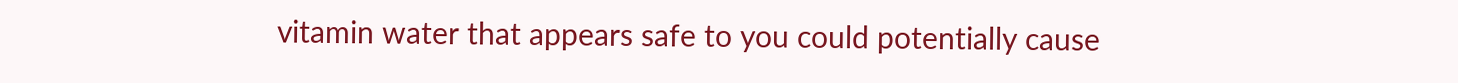vitamin water that appears safe to you could potentially cause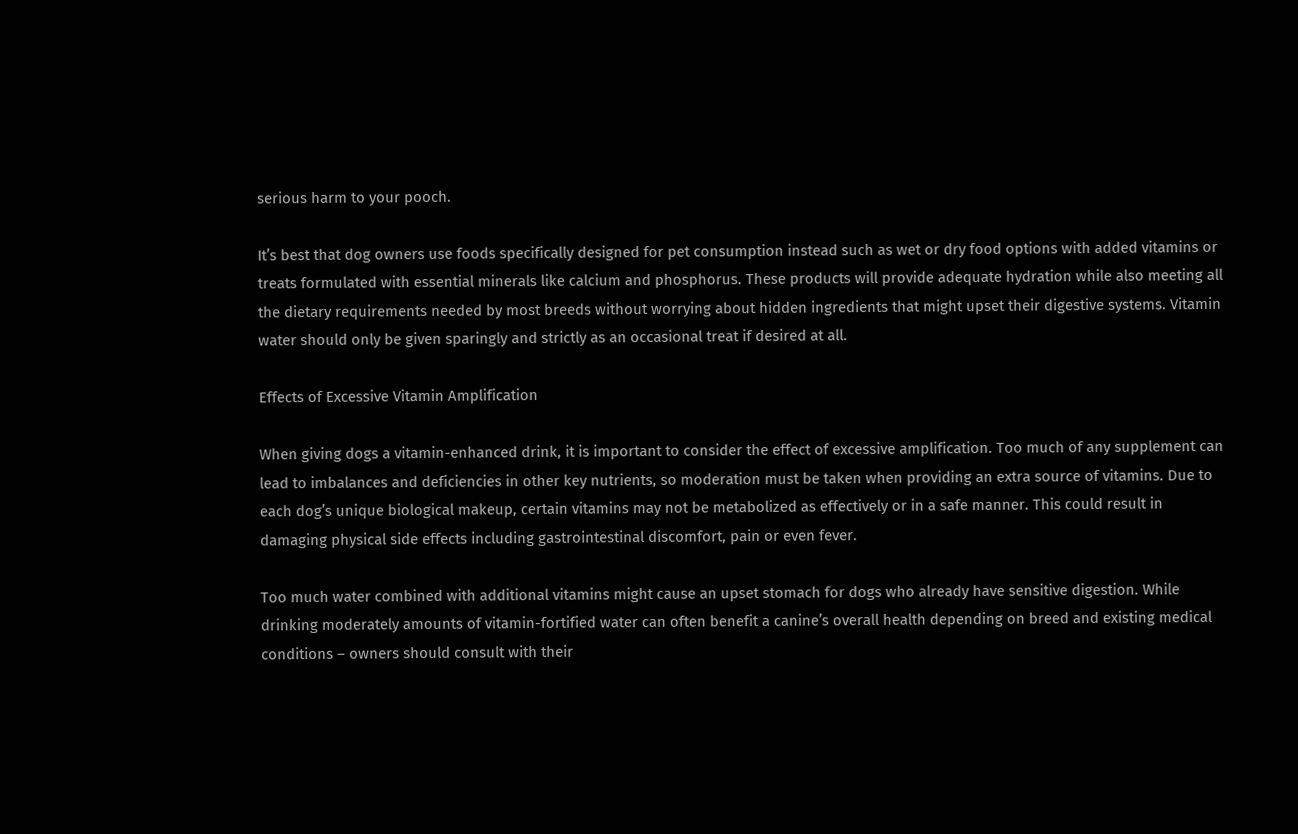serious harm to your pooch.

It’s best that dog owners use foods specifically designed for pet consumption instead such as wet or dry food options with added vitamins or treats formulated with essential minerals like calcium and phosphorus. These products will provide adequate hydration while also meeting all the dietary requirements needed by most breeds without worrying about hidden ingredients that might upset their digestive systems. Vitamin water should only be given sparingly and strictly as an occasional treat if desired at all.

Effects of Excessive Vitamin Amplification

When giving dogs a vitamin-enhanced drink, it is important to consider the effect of excessive amplification. Too much of any supplement can lead to imbalances and deficiencies in other key nutrients, so moderation must be taken when providing an extra source of vitamins. Due to each dog’s unique biological makeup, certain vitamins may not be metabolized as effectively or in a safe manner. This could result in damaging physical side effects including gastrointestinal discomfort, pain or even fever.

Too much water combined with additional vitamins might cause an upset stomach for dogs who already have sensitive digestion. While drinking moderately amounts of vitamin-fortified water can often benefit a canine’s overall health depending on breed and existing medical conditions – owners should consult with their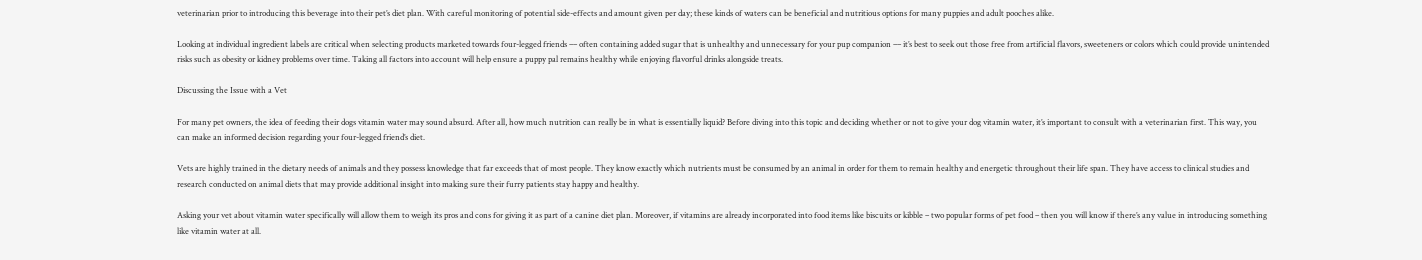veterinarian prior to introducing this beverage into their pet’s diet plan. With careful monitoring of potential side-effects and amount given per day; these kinds of waters can be beneficial and nutritious options for many puppies and adult pooches alike.

Looking at individual ingredient labels are critical when selecting products marketed towards four-legged friends –– often containing added sugar that is unhealthy and unnecessary for your pup companion –– it’s best to seek out those free from artificial flavors, sweeteners or colors which could provide unintended risks such as obesity or kidney problems over time. Taking all factors into account will help ensure a puppy pal remains healthy while enjoying flavorful drinks alongside treats.

Discussing the Issue with a Vet

For many pet owners, the idea of feeding their dogs vitamin water may sound absurd. After all, how much nutrition can really be in what is essentially liquid? Before diving into this topic and deciding whether or not to give your dog vitamin water, it’s important to consult with a veterinarian first. This way, you can make an informed decision regarding your four-legged friend’s diet.

Vets are highly trained in the dietary needs of animals and they possess knowledge that far exceeds that of most people. They know exactly which nutrients must be consumed by an animal in order for them to remain healthy and energetic throughout their life span. They have access to clinical studies and research conducted on animal diets that may provide additional insight into making sure their furry patients stay happy and healthy.

Asking your vet about vitamin water specifically will allow them to weigh its pros and cons for giving it as part of a canine diet plan. Moreover, if vitamins are already incorporated into food items like biscuits or kibble – two popular forms of pet food – then you will know if there’s any value in introducing something like vitamin water at all.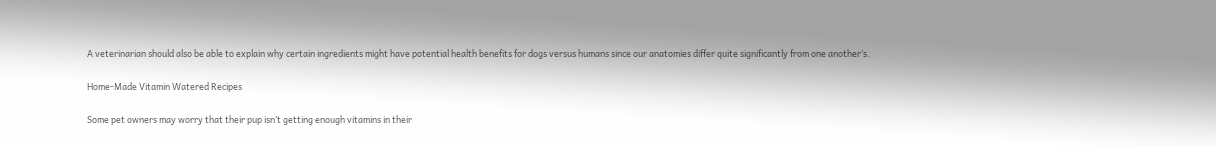A veterinarian should also be able to explain why certain ingredients might have potential health benefits for dogs versus humans since our anatomies differ quite significantly from one another’s.

Home-Made Vitamin Watered Recipes

Some pet owners may worry that their pup isn’t getting enough vitamins in their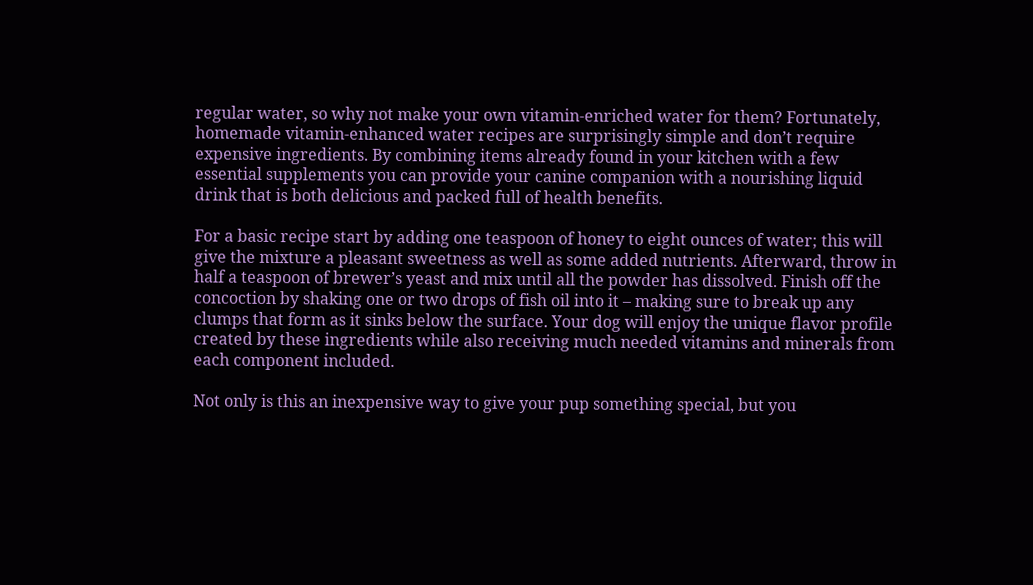regular water, so why not make your own vitamin-enriched water for them? Fortunately, homemade vitamin-enhanced water recipes are surprisingly simple and don’t require expensive ingredients. By combining items already found in your kitchen with a few essential supplements you can provide your canine companion with a nourishing liquid drink that is both delicious and packed full of health benefits.

For a basic recipe start by adding one teaspoon of honey to eight ounces of water; this will give the mixture a pleasant sweetness as well as some added nutrients. Afterward, throw in half a teaspoon of brewer’s yeast and mix until all the powder has dissolved. Finish off the concoction by shaking one or two drops of fish oil into it – making sure to break up any clumps that form as it sinks below the surface. Your dog will enjoy the unique flavor profile created by these ingredients while also receiving much needed vitamins and minerals from each component included.

Not only is this an inexpensive way to give your pup something special, but you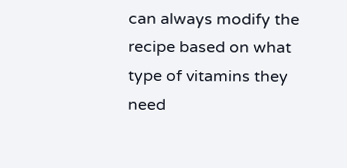can always modify the recipe based on what type of vitamins they need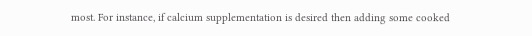most. For instance, if calcium supplementation is desired then adding some cooked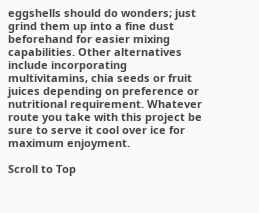eggshells should do wonders; just grind them up into a fine dust beforehand for easier mixing capabilities. Other alternatives include incorporating multivitamins, chia seeds or fruit juices depending on preference or nutritional requirement. Whatever route you take with this project be sure to serve it cool over ice for maximum enjoyment.

Scroll to Top